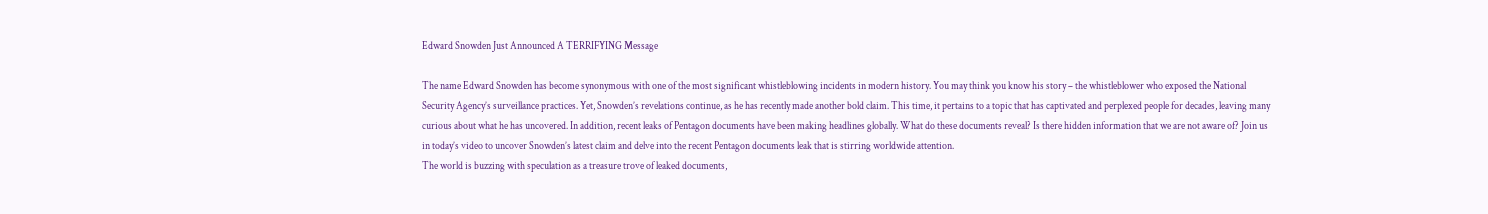Edward Snowden Just Announced A TERRIFYING Message

The name Edward Snowden has become synonymous with one of the most significant whistleblowing incidents in modern history. You may think you know his story – the whistleblower who exposed the National Security Agency’s surveillance practices. Yet, Snowden’s revelations continue, as he has recently made another bold claim. This time, it pertains to a topic that has captivated and perplexed people for decades, leaving many curious about what he has uncovered. In addition, recent leaks of Pentagon documents have been making headlines globally. What do these documents reveal? Is there hidden information that we are not aware of? Join us in today’s video to uncover Snowden’s latest claim and delve into the recent Pentagon documents leak that is stirring worldwide attention.
The world is buzzing with speculation as a treasure trove of leaked documents,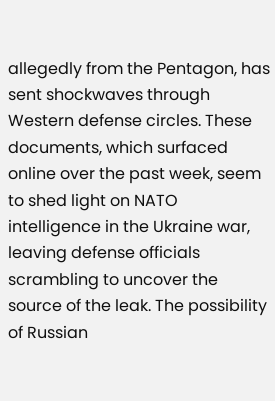allegedly from the Pentagon, has sent shockwaves through Western defense circles. These documents, which surfaced online over the past week, seem to shed light on NATO intelligence in the Ukraine war, leaving defense officials scrambling to uncover the source of the leak. The possibility of Russian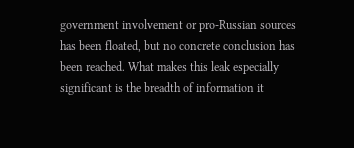government involvement or pro-Russian sources has been floated, but no concrete conclusion has been reached. What makes this leak especially significant is the breadth of information it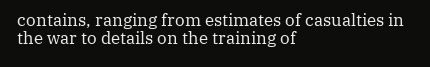contains, ranging from estimates of casualties in the war to details on the training of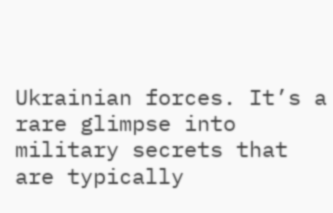Ukrainian forces. It’s a rare glimpse into military secrets that are typically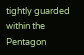tightly guarded within the Pentagon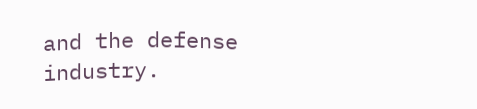and the defense industry.